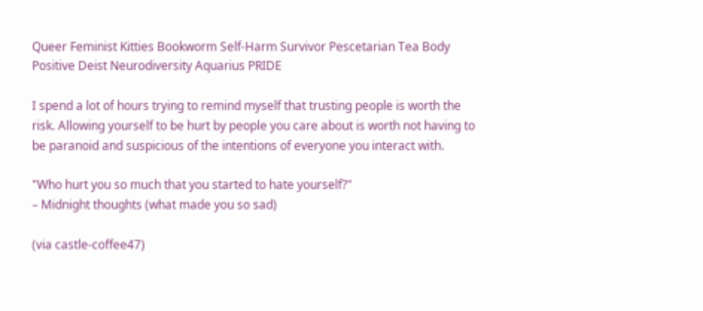Queer Feminist Kitties Bookworm Self-Harm Survivor Pescetarian Tea Body Positive Deist Neurodiversity Aquarius PRIDE

I spend a lot of hours trying to remind myself that trusting people is worth the risk. Allowing yourself to be hurt by people you care about is worth not having to be paranoid and suspicious of the intentions of everyone you interact with.

"Who hurt you so much that you started to hate yourself?"
– Midnight thoughts (what made you so sad)

(via castle-coffee47)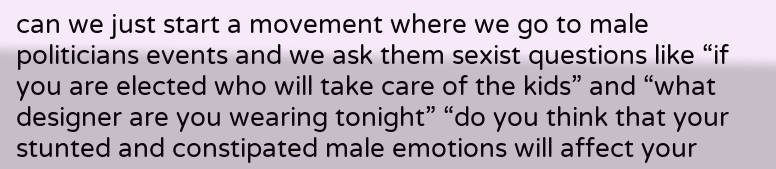can we just start a movement where we go to male politicians events and we ask them sexist questions like “if you are elected who will take care of the kids” and “what designer are you wearing tonight” “do you think that your stunted and constipated male emotions will affect your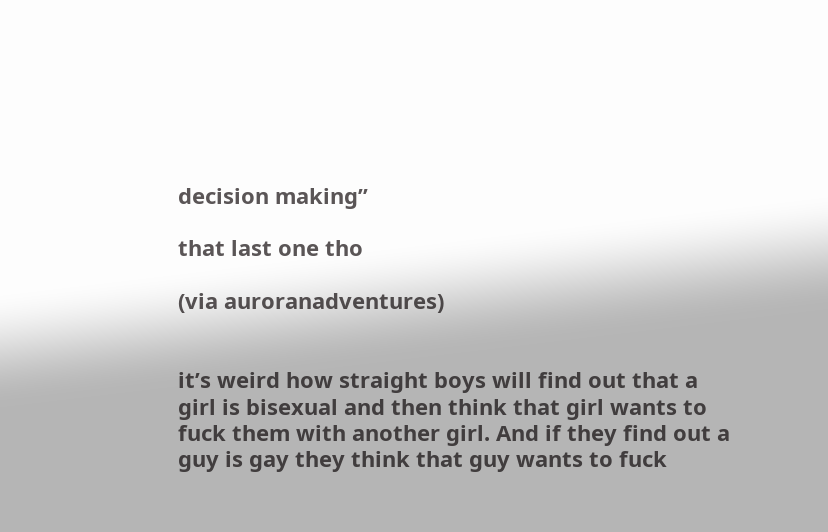decision making”

that last one tho

(via auroranadventures)


it’s weird how straight boys will find out that a girl is bisexual and then think that girl wants to fuck them with another girl. And if they find out a guy is gay they think that guy wants to fuck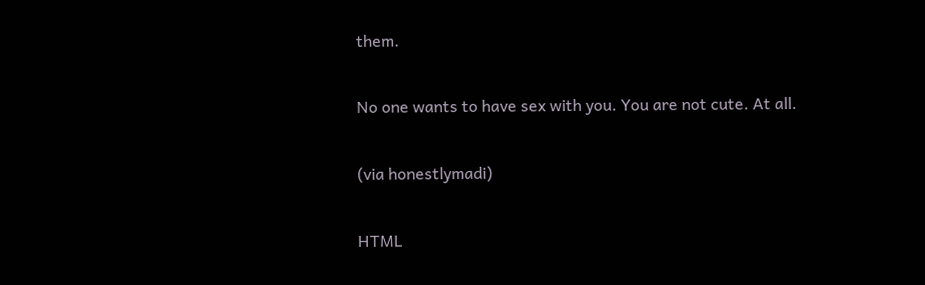them.

No one wants to have sex with you. You are not cute. At all.

(via honestlymadi)

HTML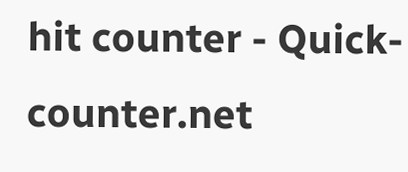hit counter - Quick-counter.net